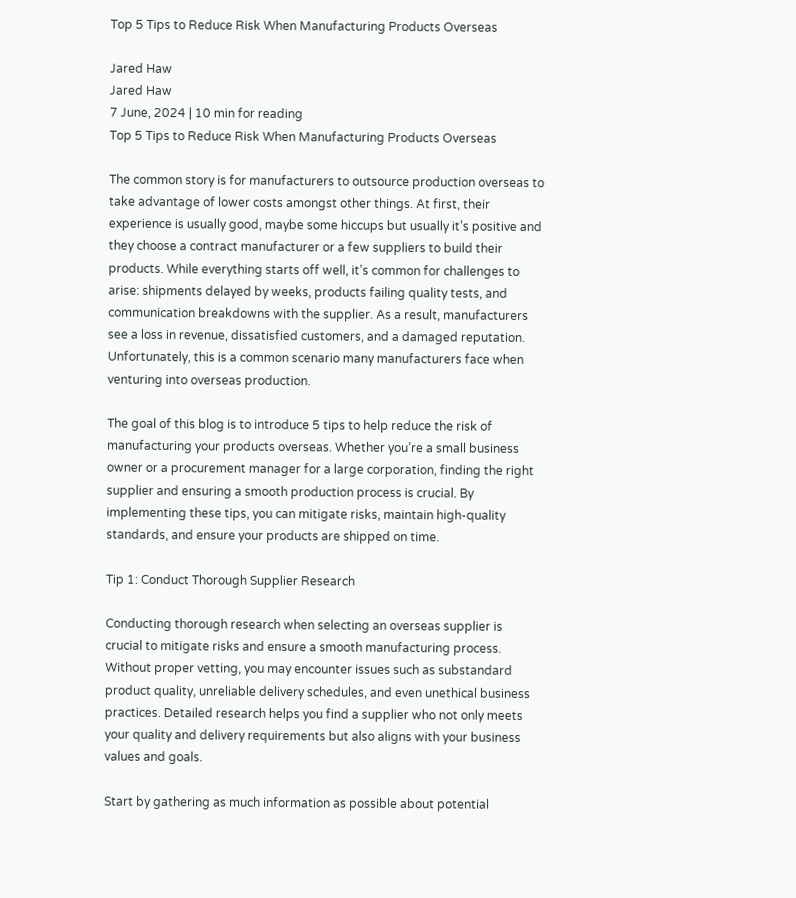Top 5 Tips to Reduce Risk When Manufacturing Products Overseas

Jared Haw
Jared Haw
7 June, 2024 | 10 min for reading
Top 5 Tips to Reduce Risk When Manufacturing Products Overseas

The common story is for manufacturers to outsource production overseas to take advantage of lower costs amongst other things. At first, their experience is usually good, maybe some hiccups but usually it’s positive and they choose a contract manufacturer or a few suppliers to build their products. While everything starts off well, it’s common for challenges to arise: shipments delayed by weeks, products failing quality tests, and communication breakdowns with the supplier. As a result, manufacturers see a loss in revenue, dissatisfied customers, and a damaged reputation. Unfortunately, this is a common scenario many manufacturers face when venturing into overseas production.

The goal of this blog is to introduce 5 tips to help reduce the risk of manufacturing your products overseas. Whether you’re a small business owner or a procurement manager for a large corporation, finding the right supplier and ensuring a smooth production process is crucial. By implementing these tips, you can mitigate risks, maintain high-quality standards, and ensure your products are shipped on time.

Tip 1: Conduct Thorough Supplier Research

Conducting thorough research when selecting an overseas supplier is crucial to mitigate risks and ensure a smooth manufacturing process. Without proper vetting, you may encounter issues such as substandard product quality, unreliable delivery schedules, and even unethical business practices. Detailed research helps you find a supplier who not only meets your quality and delivery requirements but also aligns with your business values and goals.

Start by gathering as much information as possible about potential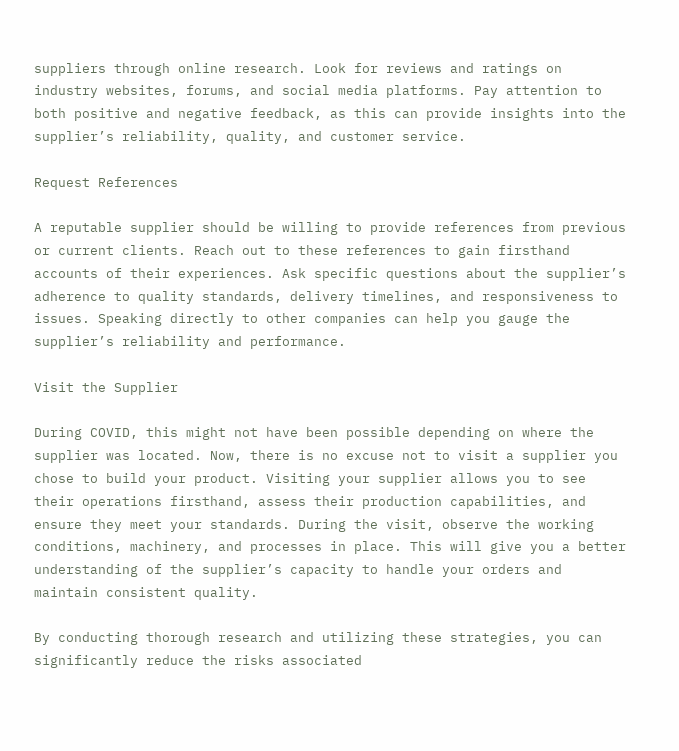suppliers through online research. Look for reviews and ratings on industry websites, forums, and social media platforms. Pay attention to both positive and negative feedback, as this can provide insights into the supplier’s reliability, quality, and customer service.

Request References

A reputable supplier should be willing to provide references from previous or current clients. Reach out to these references to gain firsthand accounts of their experiences. Ask specific questions about the supplier’s adherence to quality standards, delivery timelines, and responsiveness to issues. Speaking directly to other companies can help you gauge the supplier’s reliability and performance.

Visit the Supplier

During COVID, this might not have been possible depending on where the supplier was located. Now, there is no excuse not to visit a supplier you chose to build your product. Visiting your supplier allows you to see their operations firsthand, assess their production capabilities, and ensure they meet your standards. During the visit, observe the working conditions, machinery, and processes in place. This will give you a better understanding of the supplier’s capacity to handle your orders and maintain consistent quality.

By conducting thorough research and utilizing these strategies, you can significantly reduce the risks associated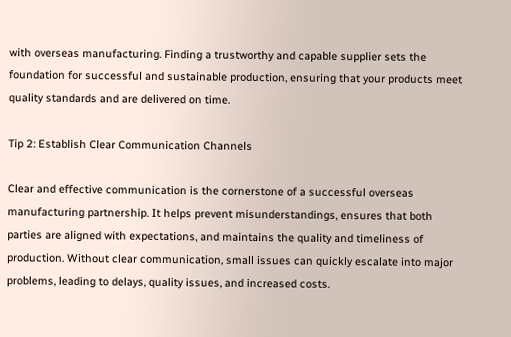with overseas manufacturing. Finding a trustworthy and capable supplier sets the foundation for successful and sustainable production, ensuring that your products meet quality standards and are delivered on time.

Tip 2: Establish Clear Communication Channels

Clear and effective communication is the cornerstone of a successful overseas manufacturing partnership. It helps prevent misunderstandings, ensures that both parties are aligned with expectations, and maintains the quality and timeliness of production. Without clear communication, small issues can quickly escalate into major problems, leading to delays, quality issues, and increased costs.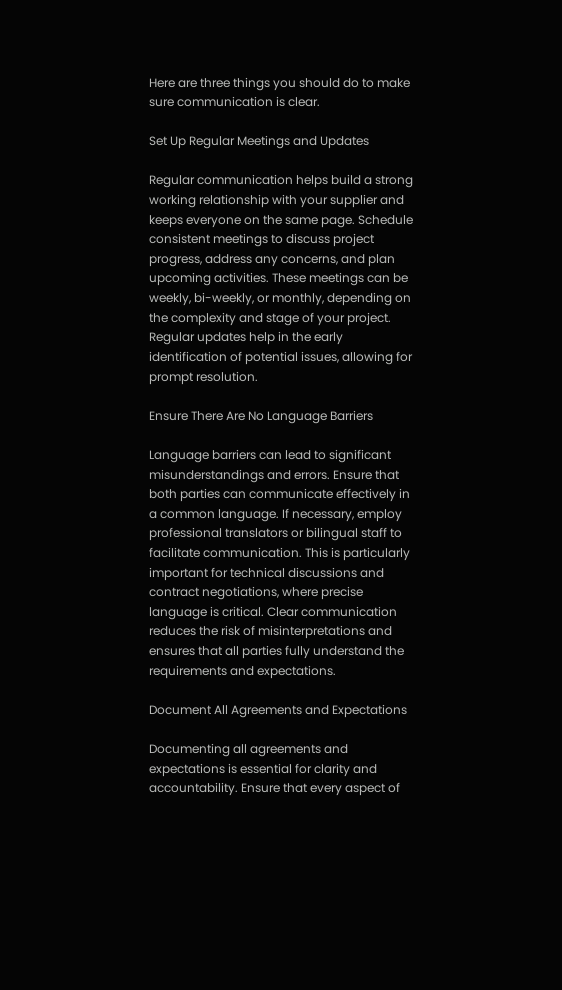Here are three things you should do to make sure communication is clear.

Set Up Regular Meetings and Updates

Regular communication helps build a strong working relationship with your supplier and keeps everyone on the same page. Schedule consistent meetings to discuss project progress, address any concerns, and plan upcoming activities. These meetings can be weekly, bi-weekly, or monthly, depending on the complexity and stage of your project. Regular updates help in the early identification of potential issues, allowing for prompt resolution.

Ensure There Are No Language Barriers

Language barriers can lead to significant misunderstandings and errors. Ensure that both parties can communicate effectively in a common language. If necessary, employ professional translators or bilingual staff to facilitate communication. This is particularly important for technical discussions and contract negotiations, where precise language is critical. Clear communication reduces the risk of misinterpretations and ensures that all parties fully understand the requirements and expectations.

Document All Agreements and Expectations

Documenting all agreements and expectations is essential for clarity and accountability. Ensure that every aspect of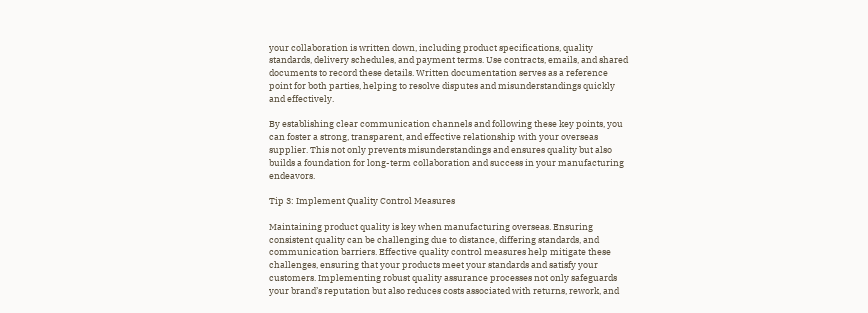your collaboration is written down, including product specifications, quality standards, delivery schedules, and payment terms. Use contracts, emails, and shared documents to record these details. Written documentation serves as a reference point for both parties, helping to resolve disputes and misunderstandings quickly and effectively.

By establishing clear communication channels and following these key points, you can foster a strong, transparent, and effective relationship with your overseas supplier. This not only prevents misunderstandings and ensures quality but also builds a foundation for long-term collaboration and success in your manufacturing endeavors.

Tip 3: Implement Quality Control Measures

Maintaining product quality is key when manufacturing overseas. Ensuring consistent quality can be challenging due to distance, differing standards, and communication barriers. Effective quality control measures help mitigate these challenges, ensuring that your products meet your standards and satisfy your customers. Implementing robust quality assurance processes not only safeguards your brand’s reputation but also reduces costs associated with returns, rework, and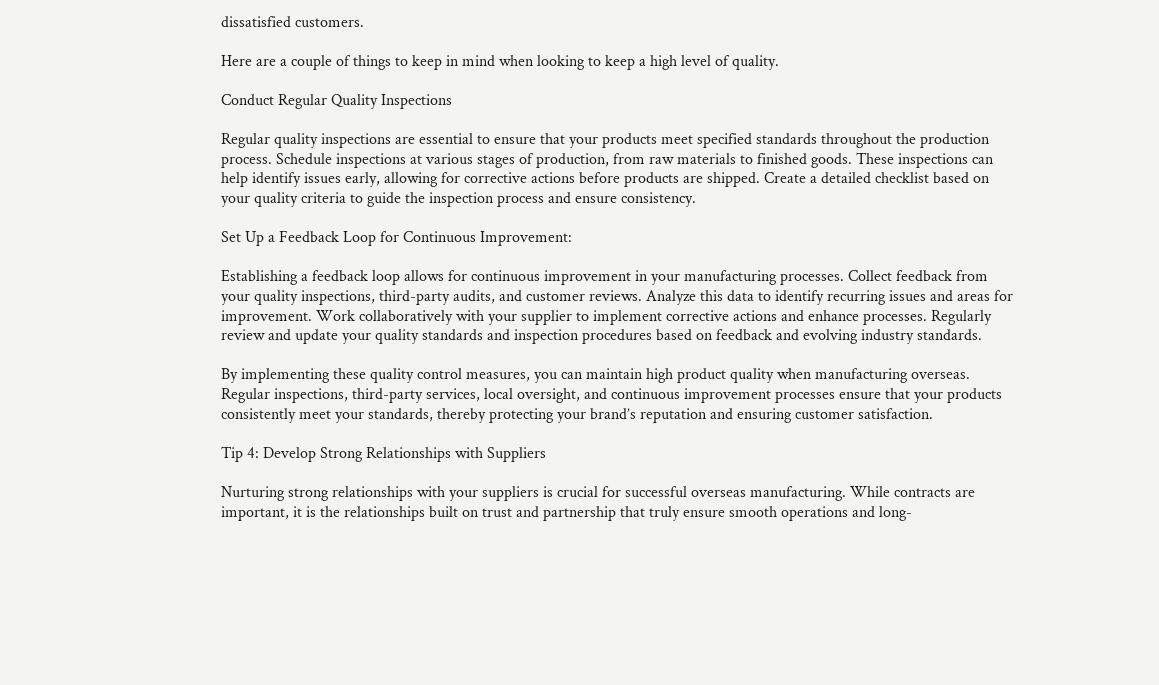dissatisfied customers.

Here are a couple of things to keep in mind when looking to keep a high level of quality.

Conduct Regular Quality Inspections

Regular quality inspections are essential to ensure that your products meet specified standards throughout the production process. Schedule inspections at various stages of production, from raw materials to finished goods. These inspections can help identify issues early, allowing for corrective actions before products are shipped. Create a detailed checklist based on your quality criteria to guide the inspection process and ensure consistency.

Set Up a Feedback Loop for Continuous Improvement:

Establishing a feedback loop allows for continuous improvement in your manufacturing processes. Collect feedback from your quality inspections, third-party audits, and customer reviews. Analyze this data to identify recurring issues and areas for improvement. Work collaboratively with your supplier to implement corrective actions and enhance processes. Regularly review and update your quality standards and inspection procedures based on feedback and evolving industry standards.

By implementing these quality control measures, you can maintain high product quality when manufacturing overseas. Regular inspections, third-party services, local oversight, and continuous improvement processes ensure that your products consistently meet your standards, thereby protecting your brand’s reputation and ensuring customer satisfaction.

Tip 4: Develop Strong Relationships with Suppliers

Nurturing strong relationships with your suppliers is crucial for successful overseas manufacturing. While contracts are important, it is the relationships built on trust and partnership that truly ensure smooth operations and long-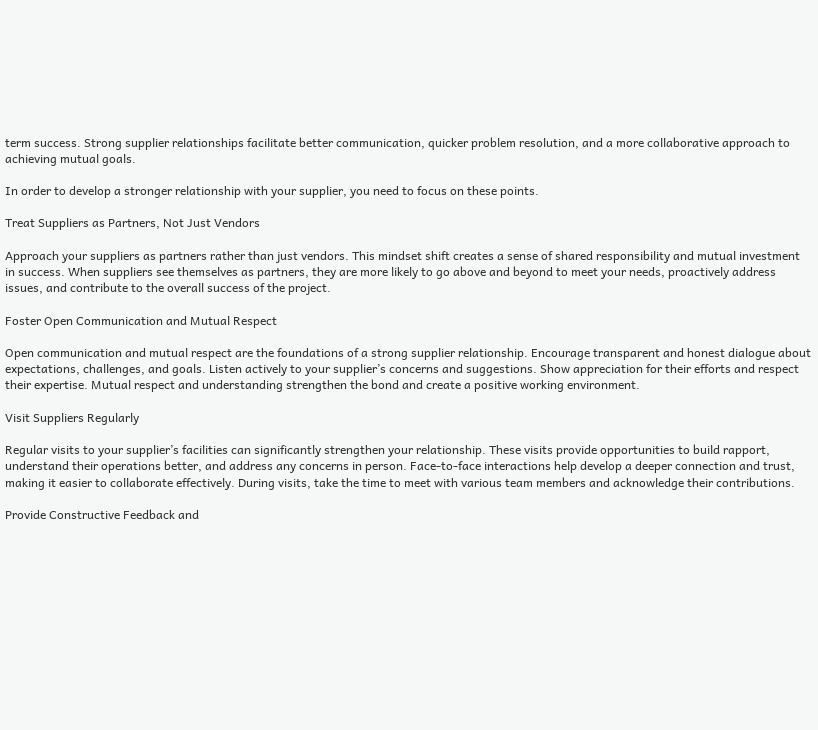term success. Strong supplier relationships facilitate better communication, quicker problem resolution, and a more collaborative approach to achieving mutual goals.

In order to develop a stronger relationship with your supplier, you need to focus on these points.

Treat Suppliers as Partners, Not Just Vendors

Approach your suppliers as partners rather than just vendors. This mindset shift creates a sense of shared responsibility and mutual investment in success. When suppliers see themselves as partners, they are more likely to go above and beyond to meet your needs, proactively address issues, and contribute to the overall success of the project.

Foster Open Communication and Mutual Respect

Open communication and mutual respect are the foundations of a strong supplier relationship. Encourage transparent and honest dialogue about expectations, challenges, and goals. Listen actively to your supplier’s concerns and suggestions. Show appreciation for their efforts and respect their expertise. Mutual respect and understanding strengthen the bond and create a positive working environment.

Visit Suppliers Regularly

Regular visits to your supplier’s facilities can significantly strengthen your relationship. These visits provide opportunities to build rapport, understand their operations better, and address any concerns in person. Face-to-face interactions help develop a deeper connection and trust, making it easier to collaborate effectively. During visits, take the time to meet with various team members and acknowledge their contributions.

Provide Constructive Feedback and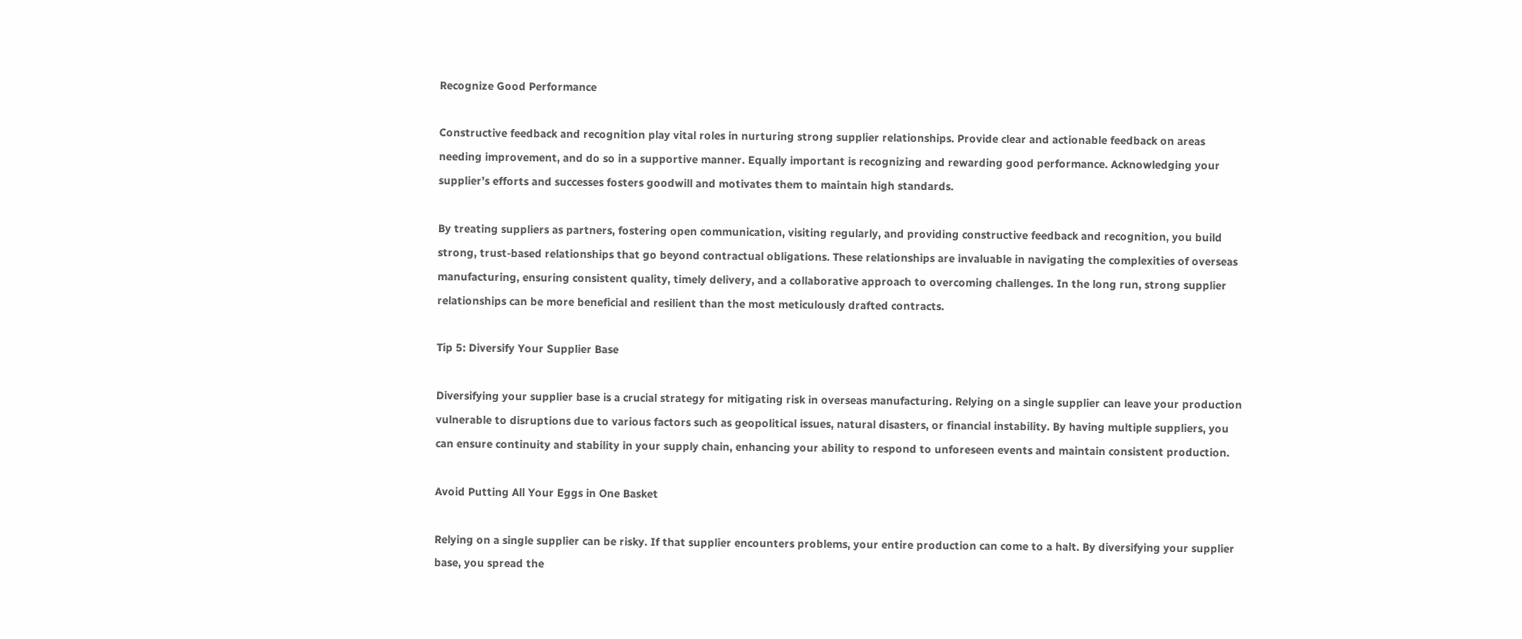Recognize Good Performance

Constructive feedback and recognition play vital roles in nurturing strong supplier relationships. Provide clear and actionable feedback on areas needing improvement, and do so in a supportive manner. Equally important is recognizing and rewarding good performance. Acknowledging your supplier’s efforts and successes fosters goodwill and motivates them to maintain high standards.

By treating suppliers as partners, fostering open communication, visiting regularly, and providing constructive feedback and recognition, you build strong, trust-based relationships that go beyond contractual obligations. These relationships are invaluable in navigating the complexities of overseas manufacturing, ensuring consistent quality, timely delivery, and a collaborative approach to overcoming challenges. In the long run, strong supplier relationships can be more beneficial and resilient than the most meticulously drafted contracts.

Tip 5: Diversify Your Supplier Base

Diversifying your supplier base is a crucial strategy for mitigating risk in overseas manufacturing. Relying on a single supplier can leave your production vulnerable to disruptions due to various factors such as geopolitical issues, natural disasters, or financial instability. By having multiple suppliers, you can ensure continuity and stability in your supply chain, enhancing your ability to respond to unforeseen events and maintain consistent production.

Avoid Putting All Your Eggs in One Basket

Relying on a single supplier can be risky. If that supplier encounters problems, your entire production can come to a halt. By diversifying your supplier base, you spread the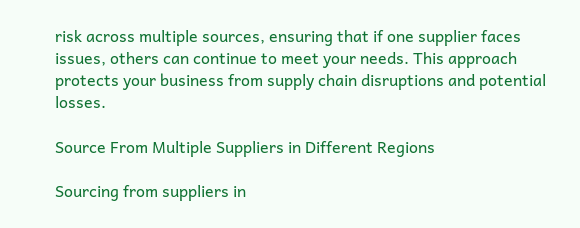risk across multiple sources, ensuring that if one supplier faces issues, others can continue to meet your needs. This approach protects your business from supply chain disruptions and potential losses.

Source From Multiple Suppliers in Different Regions

Sourcing from suppliers in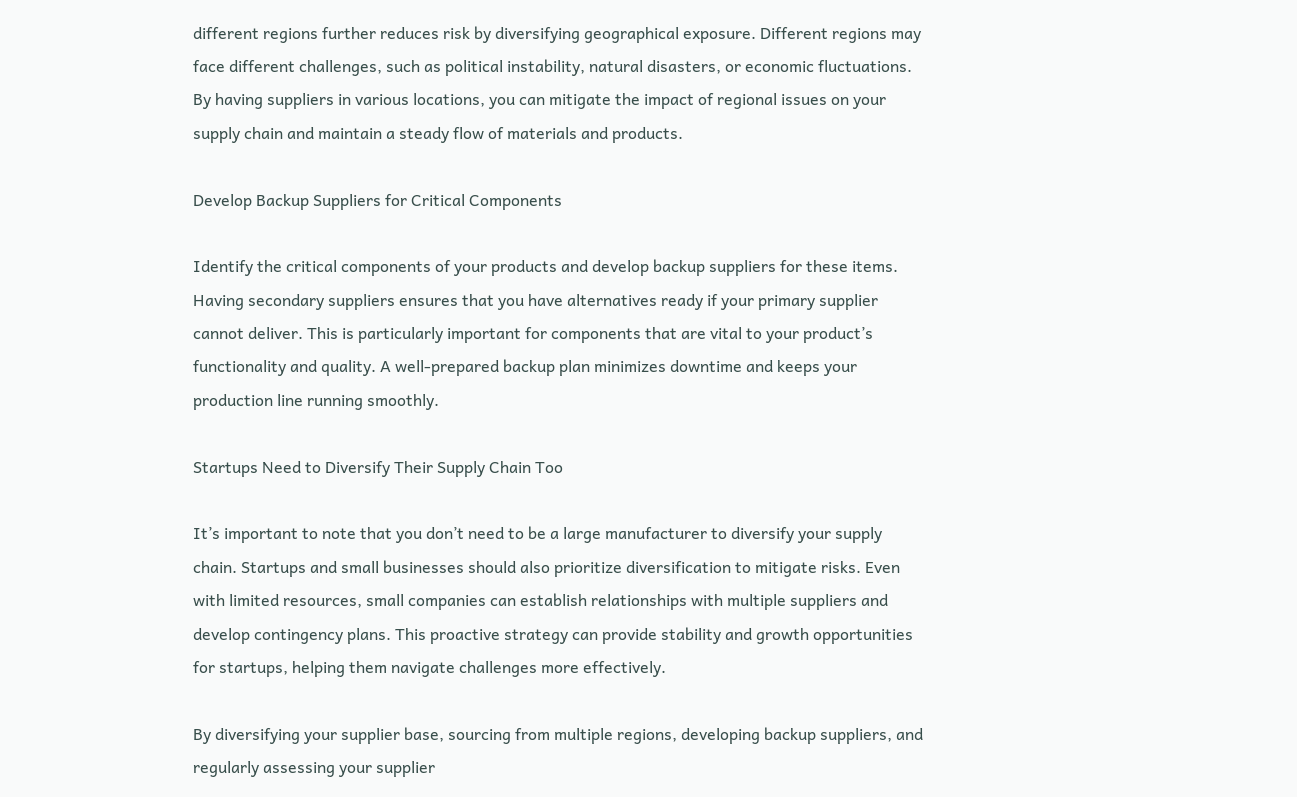different regions further reduces risk by diversifying geographical exposure. Different regions may face different challenges, such as political instability, natural disasters, or economic fluctuations. By having suppliers in various locations, you can mitigate the impact of regional issues on your supply chain and maintain a steady flow of materials and products.

Develop Backup Suppliers for Critical Components

Identify the critical components of your products and develop backup suppliers for these items. Having secondary suppliers ensures that you have alternatives ready if your primary supplier cannot deliver. This is particularly important for components that are vital to your product’s functionality and quality. A well-prepared backup plan minimizes downtime and keeps your production line running smoothly.

Startups Need to Diversify Their Supply Chain Too

It’s important to note that you don’t need to be a large manufacturer to diversify your supply chain. Startups and small businesses should also prioritize diversification to mitigate risks. Even with limited resources, small companies can establish relationships with multiple suppliers and develop contingency plans. This proactive strategy can provide stability and growth opportunities for startups, helping them navigate challenges more effectively.

By diversifying your supplier base, sourcing from multiple regions, developing backup suppliers, and regularly assessing your supplier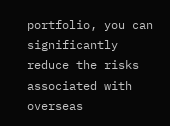portfolio, you can significantly reduce the risks associated with overseas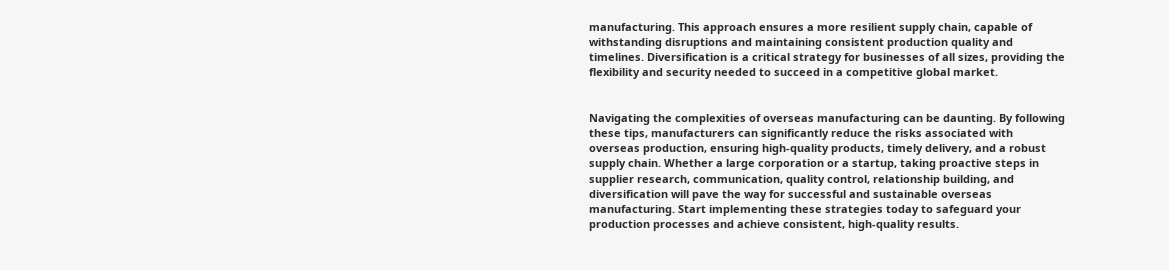manufacturing. This approach ensures a more resilient supply chain, capable of withstanding disruptions and maintaining consistent production quality and timelines. Diversification is a critical strategy for businesses of all sizes, providing the flexibility and security needed to succeed in a competitive global market.


Navigating the complexities of overseas manufacturing can be daunting. By following these tips, manufacturers can significantly reduce the risks associated with overseas production, ensuring high-quality products, timely delivery, and a robust supply chain. Whether a large corporation or a startup, taking proactive steps in supplier research, communication, quality control, relationship building, and diversification will pave the way for successful and sustainable overseas manufacturing. Start implementing these strategies today to safeguard your production processes and achieve consistent, high-quality results.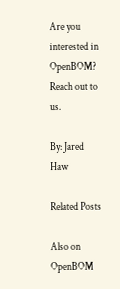Are you interested in OpenBOM? Reach out to us.

By: Jared Haw

Related Posts

Also on OpenBOM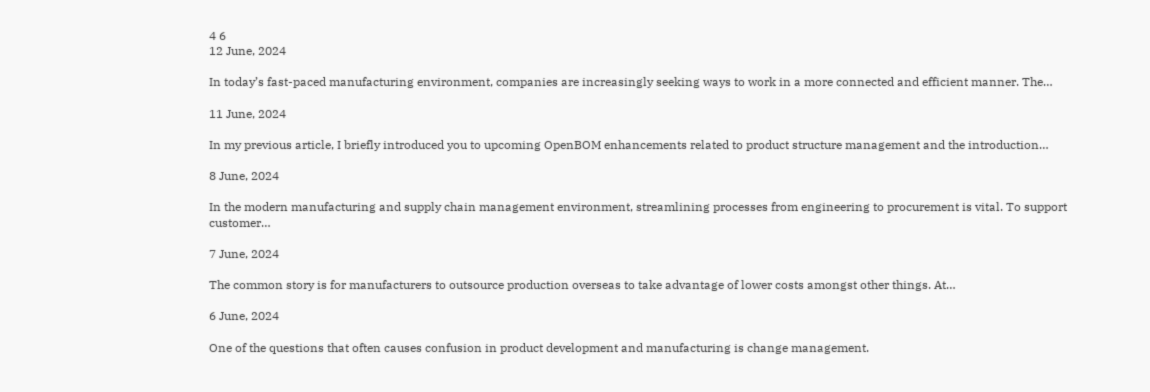4 6
12 June, 2024

In today’s fast-paced manufacturing environment, companies are increasingly seeking ways to work in a more connected and efficient manner. The…

11 June, 2024

In my previous article, I briefly introduced you to upcoming OpenBOM enhancements related to product structure management and the introduction…

8 June, 2024

In the modern manufacturing and supply chain management environment, streamlining processes from engineering to procurement is vital. To support customer…

7 June, 2024

The common story is for manufacturers to outsource production overseas to take advantage of lower costs amongst other things. At…

6 June, 2024

One of the questions that often causes confusion in product development and manufacturing is change management.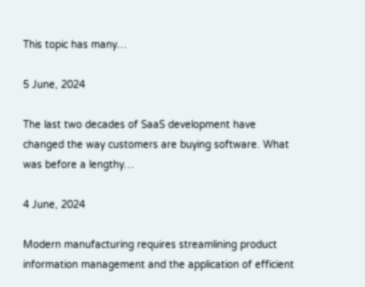This topic has many…

5 June, 2024

The last two decades of SaaS development have changed the way customers are buying software. What was before a lengthy…

4 June, 2024

Modern manufacturing requires streamlining product information management and the application of efficient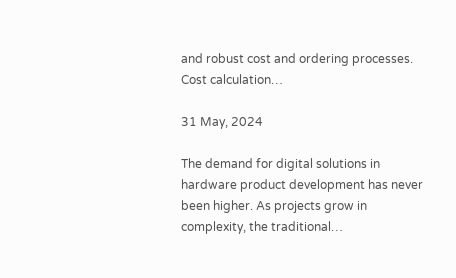and robust cost and ordering processes. Cost calculation…

31 May, 2024

The demand for digital solutions in hardware product development has never been higher. As projects grow in complexity, the traditional…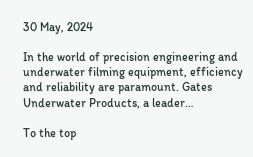30 May, 2024

In the world of precision engineering and underwater filming equipment, efficiency and reliability are paramount. Gates Underwater Products, a leader…

To the top